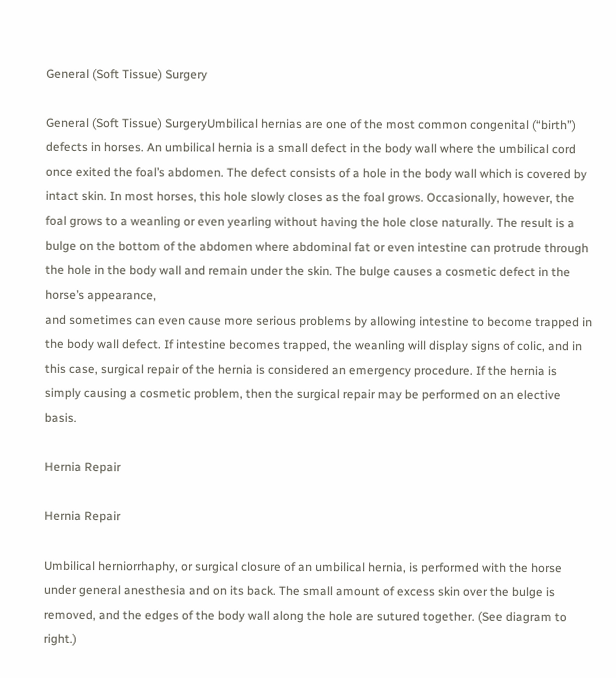General (Soft Tissue) Surgery

General (Soft Tissue) SurgeryUmbilical hernias are one of the most common congenital (“birth”) defects in horses. An umbilical hernia is a small defect in the body wall where the umbilical cord once exited the foal’s abdomen. The defect consists of a hole in the body wall which is covered by intact skin. In most horses, this hole slowly closes as the foal grows. Occasionally, however, the foal grows to a weanling or even yearling without having the hole close naturally. The result is a bulge on the bottom of the abdomen where abdominal fat or even intestine can protrude through the hole in the body wall and remain under the skin. The bulge causes a cosmetic defect in the horse’s appearance,
and sometimes can even cause more serious problems by allowing intestine to become trapped in the body wall defect. If intestine becomes trapped, the weanling will display signs of colic, and in this case, surgical repair of the hernia is considered an emergency procedure. If the hernia is simply causing a cosmetic problem, then the surgical repair may be performed on an elective basis.

Hernia Repair

Hernia Repair

Umbilical herniorrhaphy, or surgical closure of an umbilical hernia, is performed with the horse under general anesthesia and on its back. The small amount of excess skin over the bulge is removed, and the edges of the body wall along the hole are sutured together. (See diagram to right.)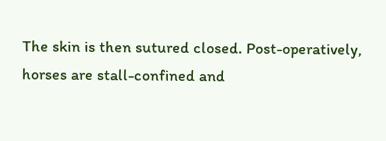The skin is then sutured closed. Post-operatively, horses are stall-confined and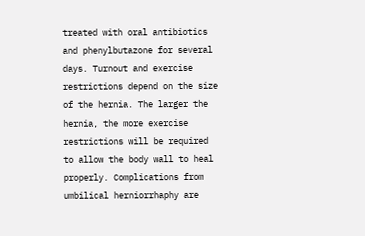treated with oral antibiotics and phenylbutazone for several days. Turnout and exercise restrictions depend on the size of the hernia. The larger the hernia, the more exercise restrictions will be required to allow the body wall to heal properly. Complications from umbilical herniorrhaphy are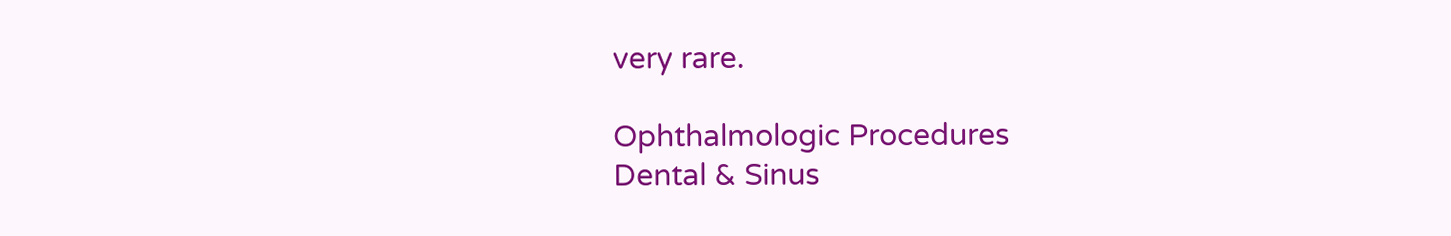very rare.

Ophthalmologic Procedures
Dental & Sinus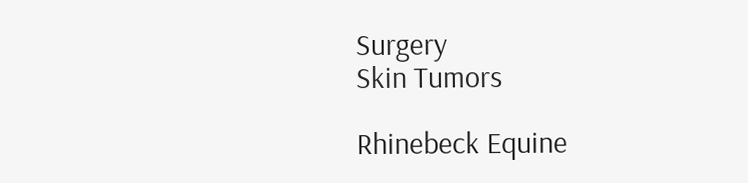Surgery
Skin Tumors

Rhinebeck Equine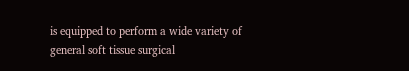is equipped to perform a wide variety of general soft tissue surgical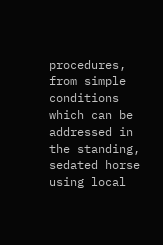procedures, from simple conditions which can be addressed in the standing, sedated horse using local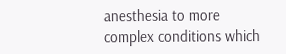anesthesia to more complex conditions which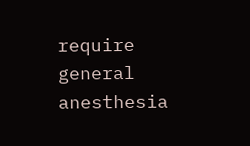require general anesthesia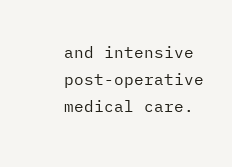and intensive post-operative medical care.